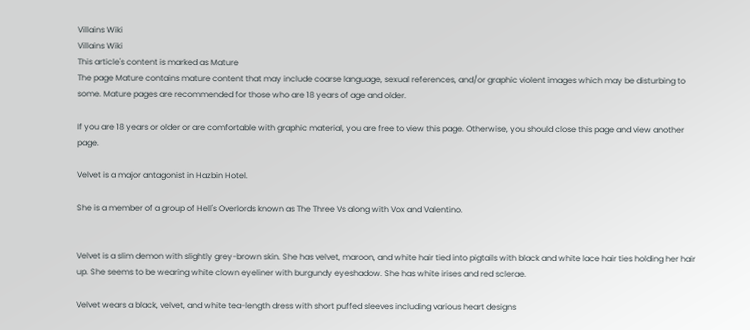Villains Wiki
Villains Wiki
This article's content is marked as Mature
The page Mature contains mature content that may include coarse language, sexual references, and/or graphic violent images which may be disturbing to some. Mature pages are recommended for those who are 18 years of age and older.

If you are 18 years or older or are comfortable with graphic material, you are free to view this page. Otherwise, you should close this page and view another page.

Velvet is a major antagonist in Hazbin Hotel.

She is a member of a group of Hell's Overlords known as The Three Vs along with Vox and Valentino.


Velvet is a slim demon with slightly grey-brown skin. She has velvet, maroon, and white hair tied into pigtails with black and white lace hair ties holding her hair up. She seems to be wearing white clown eyeliner with burgundy eyeshadow. She has white irises and red sclerae.

Velvet wears a black, velvet, and white tea-length dress with short puffed sleeves including various heart designs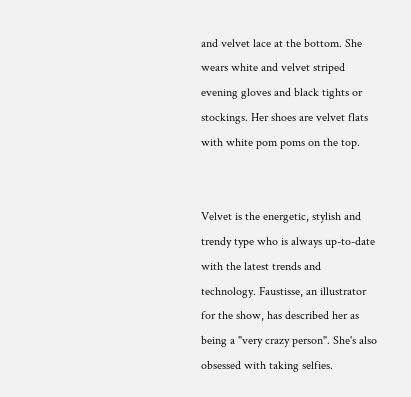and velvet lace at the bottom. She wears white and velvet striped evening gloves and black tights or stockings. Her shoes are velvet flats with white pom poms on the top.


Velvet is the energetic, stylish and trendy type who is always up-to-date with the latest trends and technology. Faustisse, an illustrator for the show, has described her as being a "very crazy person". She's also obsessed with taking selfies.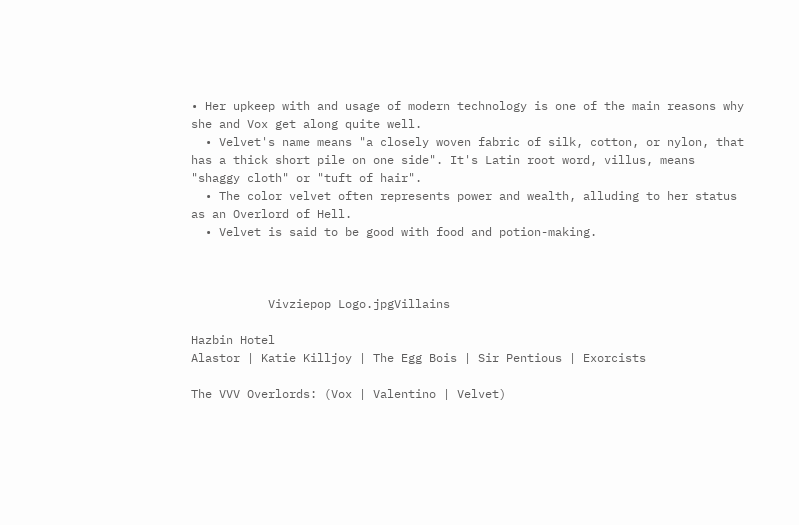• Her upkeep with and usage of modern technology is one of the main reasons why she and Vox get along quite well.
  • Velvet's name means "a closely woven fabric of silk, cotton, or nylon, that has a thick short pile on one side". It's Latin root word, villus, means "shaggy cloth" or "tuft of hair".
  • The color velvet often represents power and wealth, alluding to her status as an Overlord of Hell.
  • Velvet is said to be good with food and potion-making.



           Vivziepop Logo.jpgVillains

Hazbin Hotel
Alastor | Katie Killjoy | The Egg Bois | Sir Pentious | Exorcists

The VVV Overlords: (Vox | Valentino | Velvet)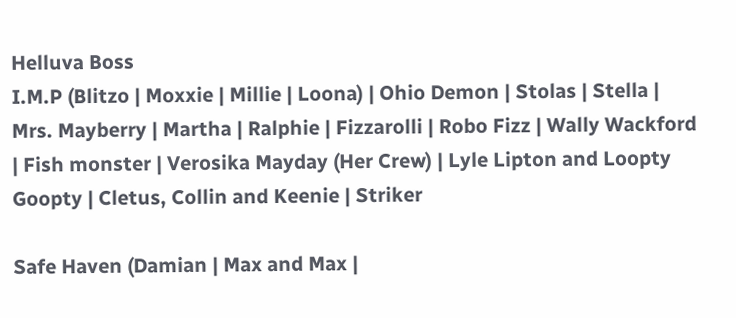Helluva Boss
I.M.P (Blitzo | Moxxie | Millie | Loona) | Ohio Demon | Stolas | Stella | Mrs. Mayberry | Martha | Ralphie | Fizzarolli | Robo Fizz | Wally Wackford | Fish monster | Verosika Mayday (Her Crew) | Lyle Lipton and Loopty Goopty | Cletus, Collin and Keenie | Striker

Safe Haven (Damian | Max and Max |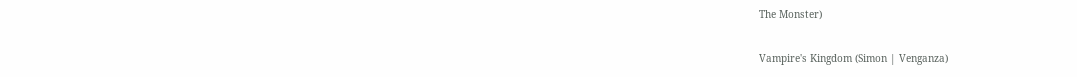The Monster)

Vampire's Kingdom (Simon | Venganza)